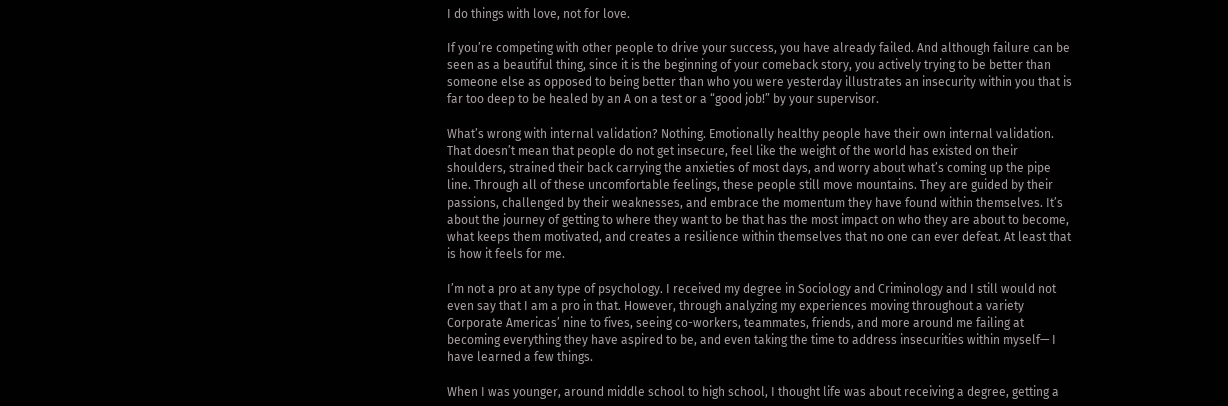I do things with love, not for love.

If you’re competing with other people to drive your success, you have already failed. And although failure can be seen as a beautiful thing, since it is the beginning of your comeback story, you actively trying to be better than someone else as opposed to being better than who you were yesterday illustrates an insecurity within you that is far too deep to be healed by an A on a test or a “good job!” by your supervisor.

What’s wrong with internal validation? Nothing. Emotionally healthy people have their own internal validation. That doesn’t mean that people do not get insecure, feel like the weight of the world has existed on their shoulders, strained their back carrying the anxieties of most days, and worry about what’s coming up the pipe line. Through all of these uncomfortable feelings, these people still move mountains. They are guided by their passions, challenged by their weaknesses, and embrace the momentum they have found within themselves. It’s about the journey of getting to where they want to be that has the most impact on who they are about to become, what keeps them motivated, and creates a resilience within themselves that no one can ever defeat. At least that is how it feels for me.

I’m not a pro at any type of psychology. I received my degree in Sociology and Criminology and I still would not even say that I am a pro in that. However, through analyzing my experiences moving throughout a variety Corporate Americas’ nine to fives, seeing co-workers, teammates, friends, and more around me failing at becoming everything they have aspired to be, and even taking the time to address insecurities within myself— I have learned a few things.

When I was younger, around middle school to high school, I thought life was about receiving a degree, getting a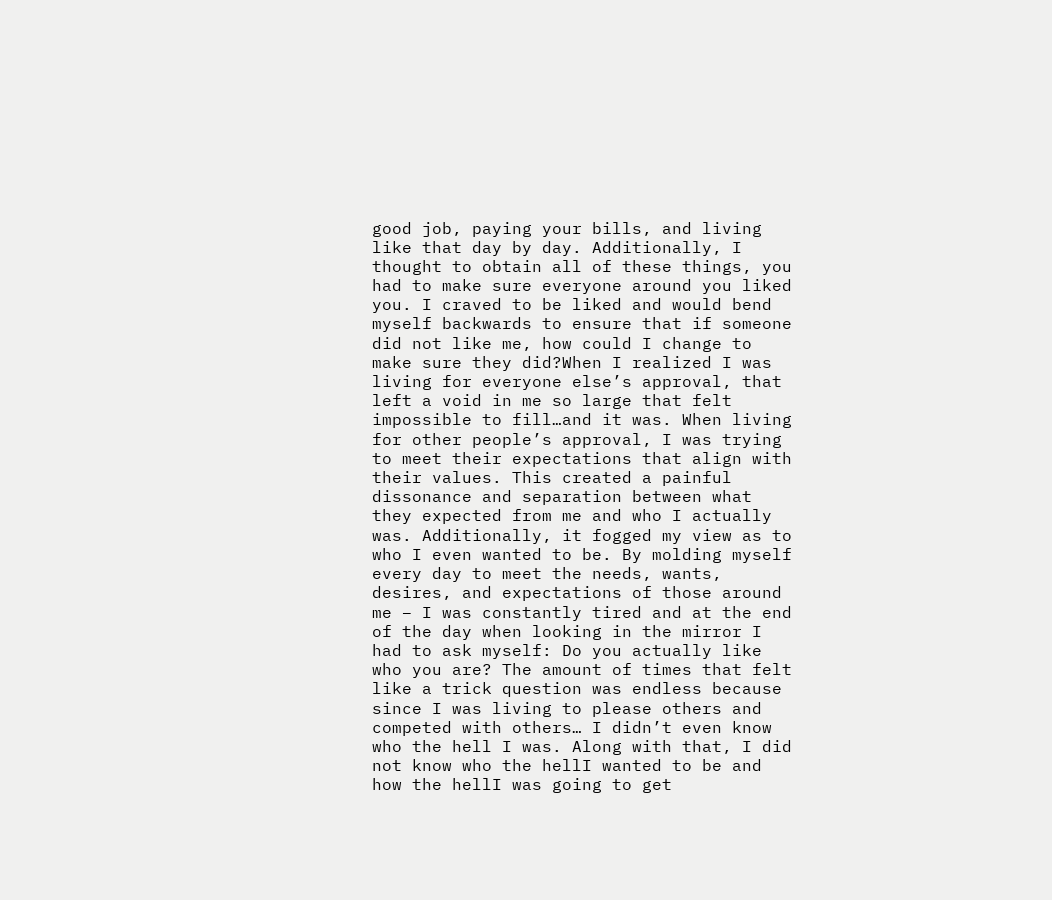good job, paying your bills, and living like that day by day. Additionally, I thought to obtain all of these things, you had to make sure everyone around you liked you. I craved to be liked and would bend myself backwards to ensure that if someone did not like me, how could I change to make sure they did?When I realized I was living for everyone else’s approval, that left a void in me so large that felt impossible to fill…and it was. When living for other people’s approval, I was trying to meet their expectations that align with their values. This created a painful dissonance and separation between what they expected from me and who I actually was. Additionally, it fogged my view as to who I even wanted to be. By molding myself every day to meet the needs, wants, desires, and expectations of those around me – I was constantly tired and at the end of the day when looking in the mirror I had to ask myself: Do you actually like who you are? The amount of times that felt like a trick question was endless because since I was living to please others and competed with others… I didn’t even know who the hell I was. Along with that, I did not know who the hellI wanted to be and how the hellI was going to get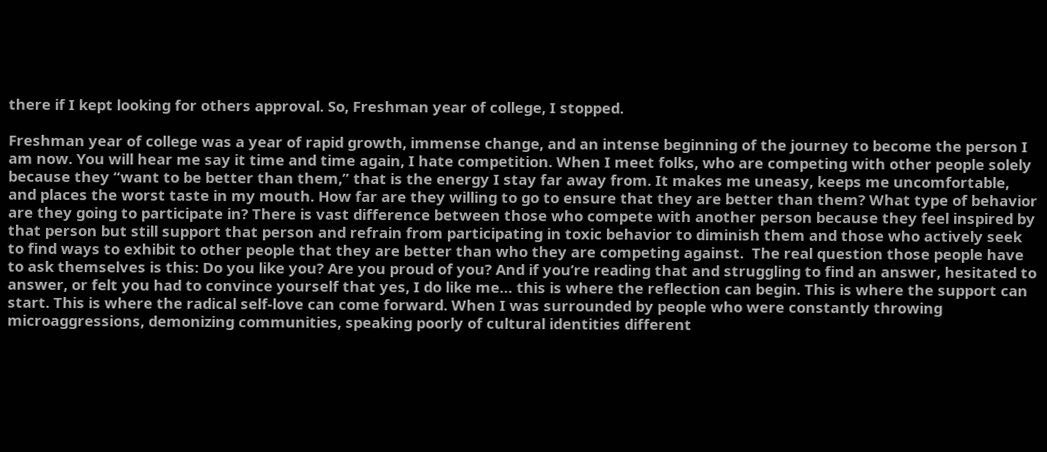there if I kept looking for others approval. So, Freshman year of college, I stopped.

Freshman year of college was a year of rapid growth, immense change, and an intense beginning of the journey to become the person I am now. You will hear me say it time and time again, I hate competition. When I meet folks, who are competing with other people solely because they “want to be better than them,” that is the energy I stay far away from. It makes me uneasy, keeps me uncomfortable, and places the worst taste in my mouth. How far are they willing to go to ensure that they are better than them? What type of behavior are they going to participate in? There is vast difference between those who compete with another person because they feel inspired by that person but still support that person and refrain from participating in toxic behavior to diminish them and those who actively seek to find ways to exhibit to other people that they are better than who they are competing against.  The real question those people have to ask themselves is this: Do you like you? Are you proud of you? And if you’re reading that and struggling to find an answer, hesitated to answer, or felt you had to convince yourself that yes, I do like me… this is where the reflection can begin. This is where the support can start. This is where the radical self-love can come forward. When I was surrounded by people who were constantly throwing microaggressions, demonizing communities, speaking poorly of cultural identities different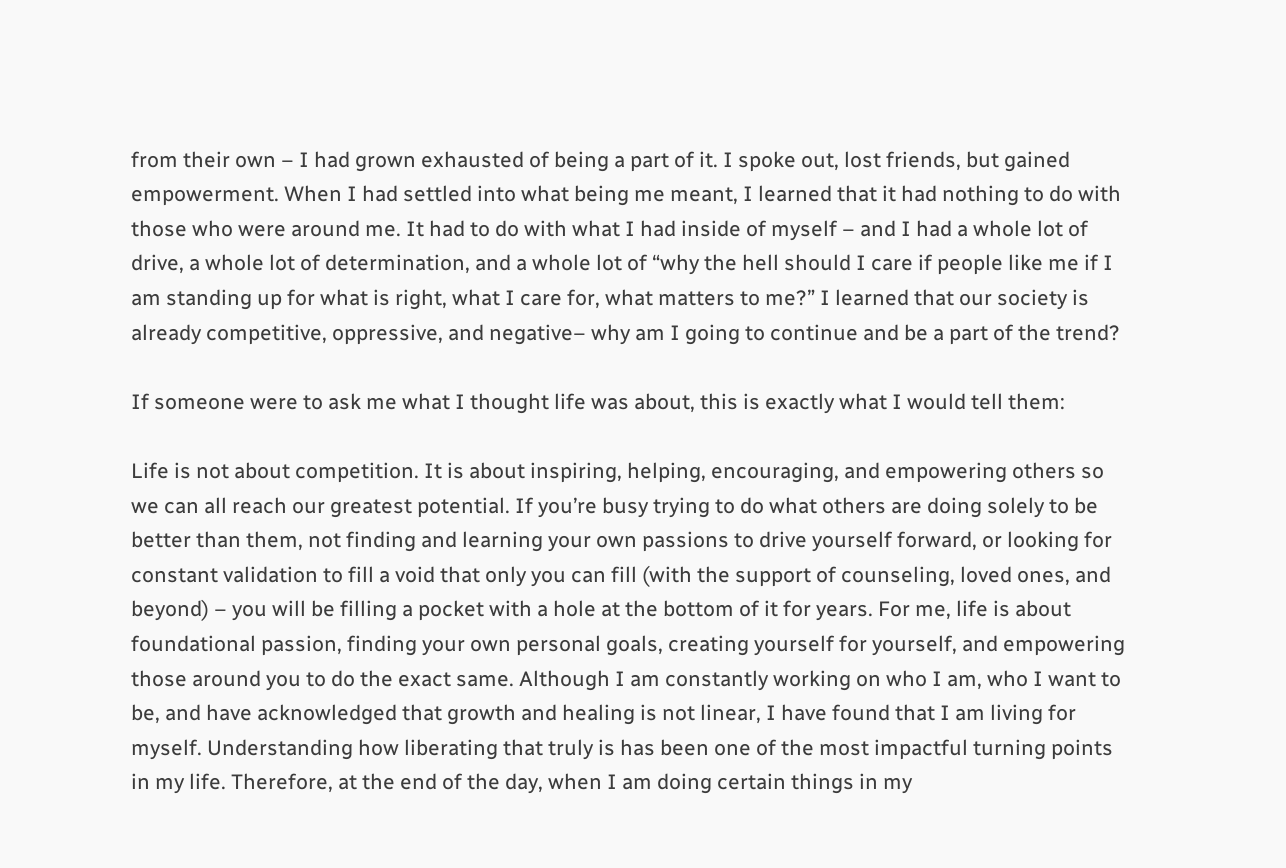from their own – I had grown exhausted of being a part of it. I spoke out, lost friends, but gained empowerment. When I had settled into what being me meant, I learned that it had nothing to do with those who were around me. It had to do with what I had inside of myself – and I had a whole lot of drive, a whole lot of determination, and a whole lot of “why the hell should I care if people like me if I am standing up for what is right, what I care for, what matters to me?” I learned that our society is already competitive, oppressive, and negative– why am I going to continue and be a part of the trend?

If someone were to ask me what I thought life was about, this is exactly what I would tell them:

Life is not about competition. It is about inspiring, helping, encouraging, and empowering others so we can all reach our greatest potential. If you’re busy trying to do what others are doing solely to be better than them, not finding and learning your own passions to drive yourself forward, or looking for constant validation to fill a void that only you can fill (with the support of counseling, loved ones, and beyond) – you will be filling a pocket with a hole at the bottom of it for years. For me, life is about foundational passion, finding your own personal goals, creating yourself for yourself, and empowering those around you to do the exact same. Although I am constantly working on who I am, who I want to be, and have acknowledged that growth and healing is not linear, I have found that I am living for myself. Understanding how liberating that truly is has been one of the most impactful turning points in my life. Therefore, at the end of the day, when I am doing certain things in my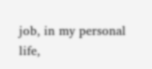job, in my personal life,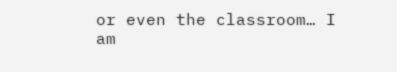or even the classroom… I am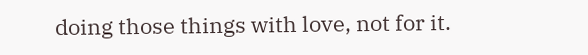doing those things with love, not for it.